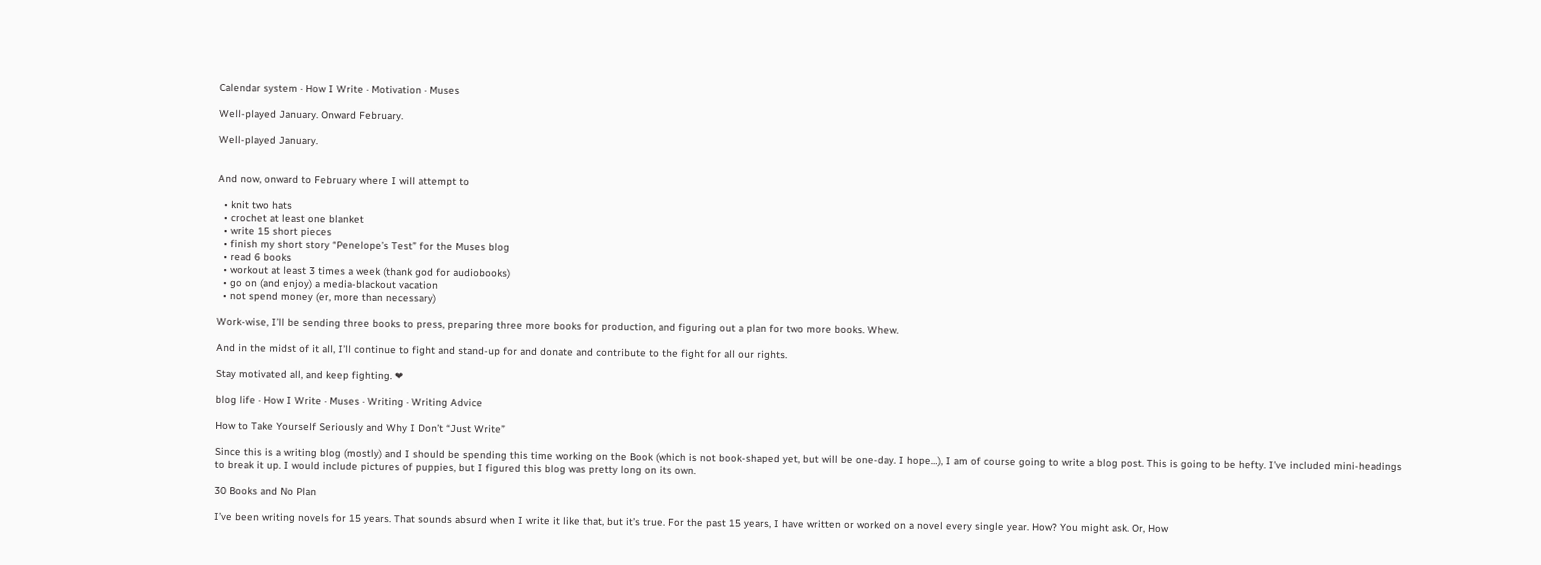Calendar system · How I Write · Motivation · Muses

Well-played January. Onward February.

Well-played January.


And now, onward to February where I will attempt to

  • knit two hats
  • crochet at least one blanket
  • write 15 short pieces
  • finish my short story “Penelope’s Test” for the Muses blog
  • read 6 books
  • workout at least 3 times a week (thank god for audiobooks)
  • go on (and enjoy) a media-blackout vacation
  • not spend money (er, more than necessary)

Work-wise, I’ll be sending three books to press, preparing three more books for production, and figuring out a plan for two more books. Whew.

And in the midst of it all, I’ll continue to fight and stand-up for and donate and contribute to the fight for all our rights.

Stay motivated all, and keep fighting. ❤

blog life · How I Write · Muses · Writing · Writing Advice

How to Take Yourself Seriously and Why I Don’t “Just Write”

Since this is a writing blog (mostly) and I should be spending this time working on the Book (which is not book-shaped yet, but will be one-day. I hope…), I am of course going to write a blog post. This is going to be hefty. I’ve included mini-headings to break it up. I would include pictures of puppies, but I figured this blog was pretty long on its own.

30 Books and No Plan

I’ve been writing novels for 15 years. That sounds absurd when I write it like that, but it’s true. For the past 15 years, I have written or worked on a novel every single year. How? You might ask. Or, How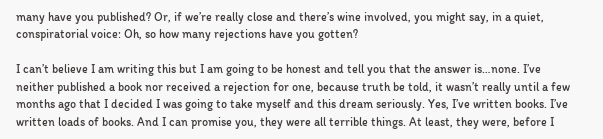many have you published? Or, if we’re really close and there’s wine involved, you might say, in a quiet, conspiratorial voice: Oh, so how many rejections have you gotten?

I can’t believe I am writing this but I am going to be honest and tell you that the answer is…none. I’ve neither published a book nor received a rejection for one, because truth be told, it wasn’t really until a few months ago that I decided I was going to take myself and this dream seriously. Yes, I’ve written books. I’ve written loads of books. And I can promise you, they were all terrible things. At least, they were, before I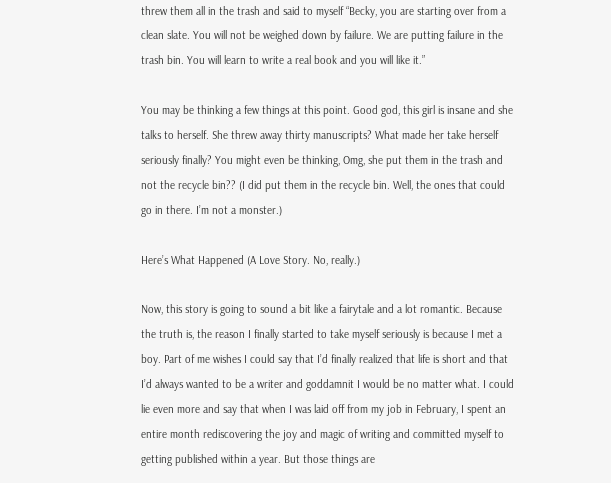threw them all in the trash and said to myself “Becky, you are starting over from a clean slate. You will not be weighed down by failure. We are putting failure in the trash bin. You will learn to write a real book and you will like it.”

You may be thinking a few things at this point. Good god, this girl is insane and she talks to herself. She threw away thirty manuscripts? What made her take herself seriously finally? You might even be thinking, Omg, she put them in the trash and not the recycle bin?? (I did put them in the recycle bin. Well, the ones that could go in there. I’m not a monster.)

Here’s What Happened (A Love Story. No, really.)

Now, this story is going to sound a bit like a fairytale and a lot romantic. Because the truth is, the reason I finally started to take myself seriously is because I met a boy. Part of me wishes I could say that I’d finally realized that life is short and that I’d always wanted to be a writer and goddamnit I would be no matter what. I could lie even more and say that when I was laid off from my job in February, I spent an entire month rediscovering the joy and magic of writing and committed myself to getting published within a year. But those things are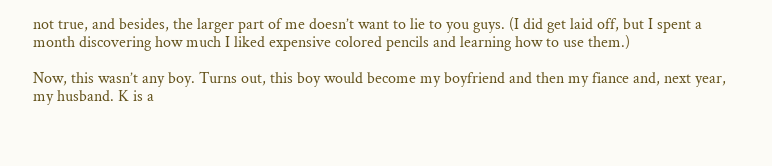not true, and besides, the larger part of me doesn’t want to lie to you guys. (I did get laid off, but I spent a month discovering how much I liked expensive colored pencils and learning how to use them.)

Now, this wasn’t any boy. Turns out, this boy would become my boyfriend and then my fiance and, next year, my husband. K is a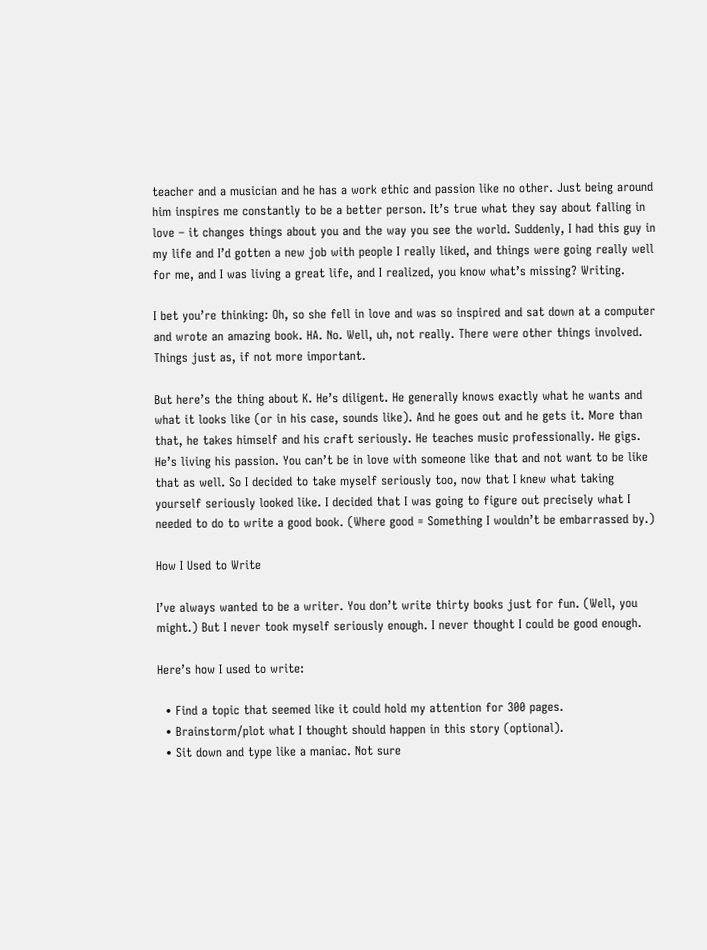teacher and a musician and he has a work ethic and passion like no other. Just being around him inspires me constantly to be a better person. It’s true what they say about falling in love – it changes things about you and the way you see the world. Suddenly, I had this guy in my life and I’d gotten a new job with people I really liked, and things were going really well for me, and I was living a great life, and I realized, you know what’s missing? Writing.

I bet you’re thinking: Oh, so she fell in love and was so inspired and sat down at a computer and wrote an amazing book. HA. No. Well, uh, not really. There were other things involved. Things just as, if not more important.

But here’s the thing about K. He’s diligent. He generally knows exactly what he wants and what it looks like (or in his case, sounds like). And he goes out and he gets it. More than that, he takes himself and his craft seriously. He teaches music professionally. He gigs. He’s living his passion. You can’t be in love with someone like that and not want to be like that as well. So I decided to take myself seriously too, now that I knew what taking yourself seriously looked like. I decided that I was going to figure out precisely what I needed to do to write a good book. (Where good = Something I wouldn’t be embarrassed by.)

How I Used to Write

I’ve always wanted to be a writer. You don’t write thirty books just for fun. (Well, you might.) But I never took myself seriously enough. I never thought I could be good enough.

Here’s how I used to write:

  • Find a topic that seemed like it could hold my attention for 300 pages.
  • Brainstorm/plot what I thought should happen in this story (optional).
  • Sit down and type like a maniac. Not sure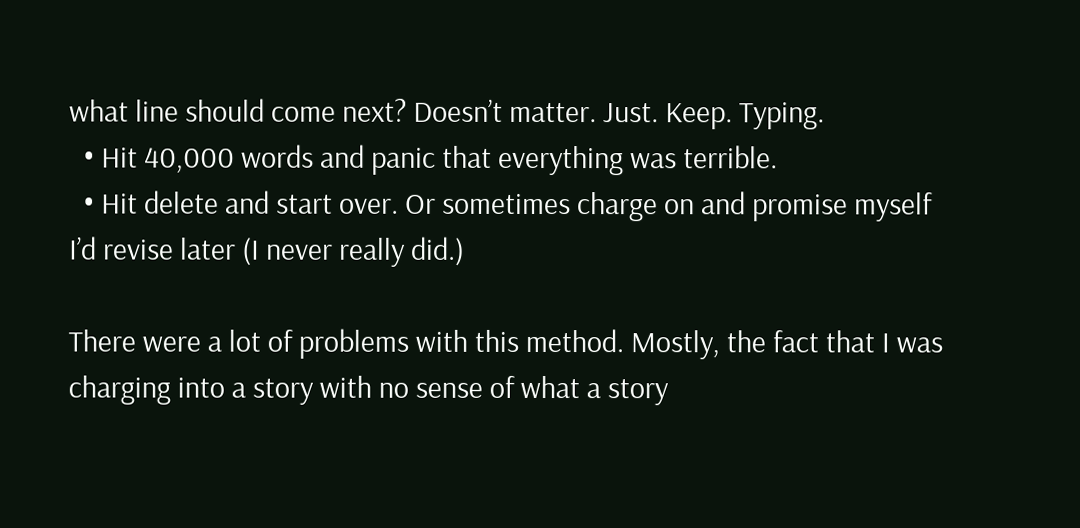what line should come next? Doesn’t matter. Just. Keep. Typing.
  • Hit 40,000 words and panic that everything was terrible.
  • Hit delete and start over. Or sometimes charge on and promise myself I’d revise later (I never really did.)

There were a lot of problems with this method. Mostly, the fact that I was charging into a story with no sense of what a story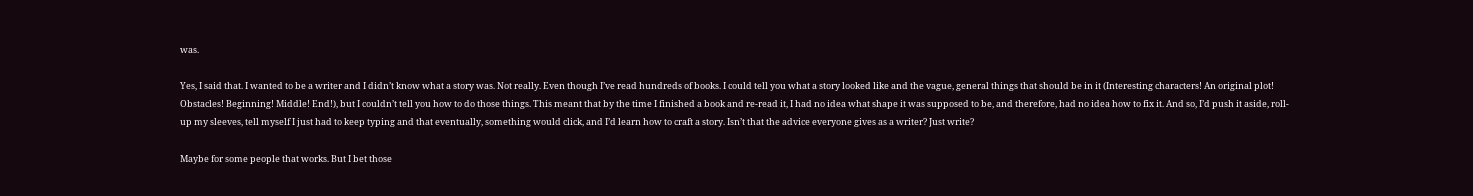was.

Yes, I said that. I wanted to be a writer and I didn’t know what a story was. Not really. Even though I’ve read hundreds of books. I could tell you what a story looked like and the vague, general things that should be in it (Interesting characters! An original plot! Obstacles! Beginning! Middle! End!), but I couldn’t tell you how to do those things. This meant that by the time I finished a book and re-read it, I had no idea what shape it was supposed to be, and therefore, had no idea how to fix it. And so, I’d push it aside, roll-up my sleeves, tell myself I just had to keep typing and that eventually, something would click, and I’d learn how to craft a story. Isn’t that the advice everyone gives as a writer? Just write?

Maybe for some people that works. But I bet those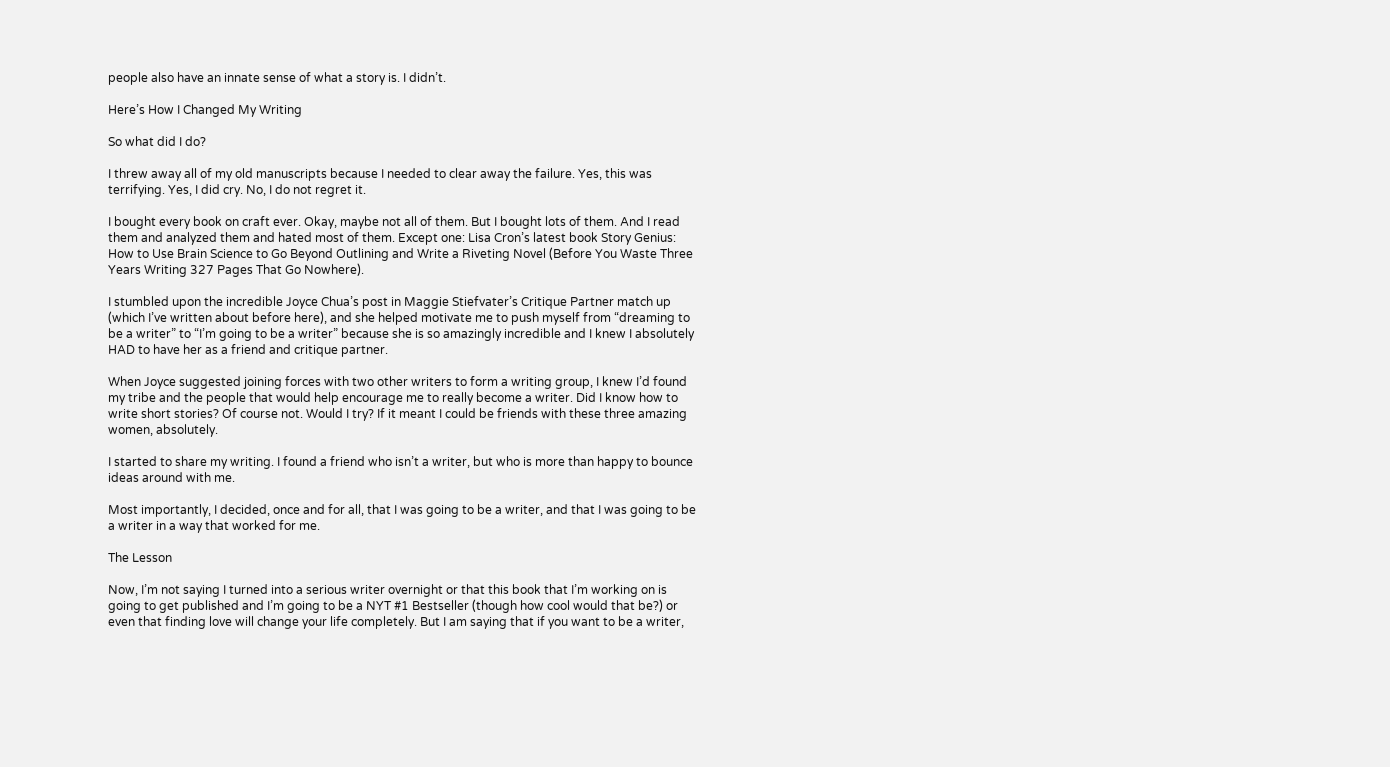people also have an innate sense of what a story is. I didn’t.

Here’s How I Changed My Writing

So what did I do?

I threw away all of my old manuscripts because I needed to clear away the failure. Yes, this was terrifying. Yes, I did cry. No, I do not regret it.

I bought every book on craft ever. Okay, maybe not all of them. But I bought lots of them. And I read them and analyzed them and hated most of them. Except one: Lisa Cron’s latest book Story Genius: How to Use Brain Science to Go Beyond Outlining and Write a Riveting Novel (Before You Waste Three Years Writing 327 Pages That Go Nowhere).

I stumbled upon the incredible Joyce Chua’s post in Maggie Stiefvater’s Critique Partner match up (which I’ve written about before here), and she helped motivate me to push myself from “dreaming to be a writer” to “I’m going to be a writer” because she is so amazingly incredible and I knew I absolutely HAD to have her as a friend and critique partner.

When Joyce suggested joining forces with two other writers to form a writing group, I knew I’d found my tribe and the people that would help encourage me to really become a writer. Did I know how to write short stories? Of course not. Would I try? If it meant I could be friends with these three amazing women, absolutely.

I started to share my writing. I found a friend who isn’t a writer, but who is more than happy to bounce ideas around with me.

Most importantly, I decided, once and for all, that I was going to be a writer, and that I was going to be a writer in a way that worked for me.

The Lesson

Now, I’m not saying I turned into a serious writer overnight or that this book that I’m working on is going to get published and I’m going to be a NYT #1 Bestseller (though how cool would that be?) or even that finding love will change your life completely. But I am saying that if you want to be a writer,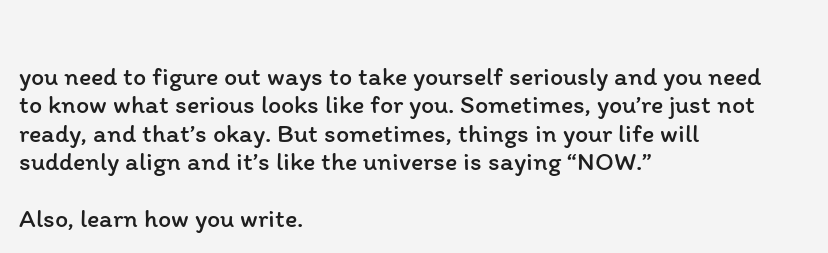you need to figure out ways to take yourself seriously and you need to know what serious looks like for you. Sometimes, you’re just not ready, and that’s okay. But sometimes, things in your life will suddenly align and it’s like the universe is saying “NOW.”

Also, learn how you write.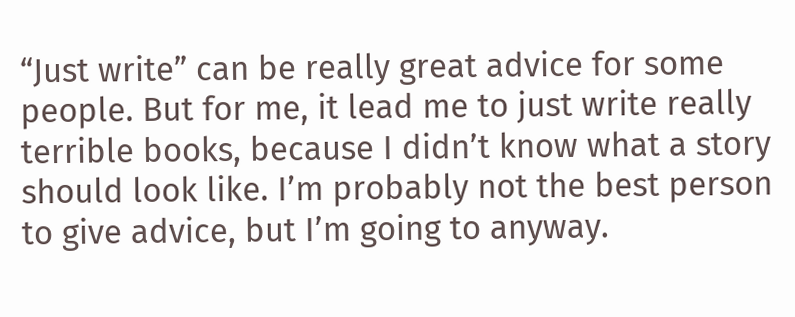“Just write” can be really great advice for some people. But for me, it lead me to just write really terrible books, because I didn’t know what a story should look like. I’m probably not the best person to give advice, but I’m going to anyway.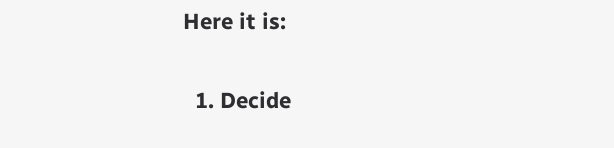Here it is:

  1. Decide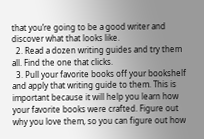that you’re going to be a good writer and discover what that looks like.
  2. Read a dozen writing guides and try them all. Find the one that clicks.
  3. Pull your favorite books off your bookshelf and apply that writing guide to them. This is important because it will help you learn how your favorite books were crafted. Figure out why you love them, so you can figure out how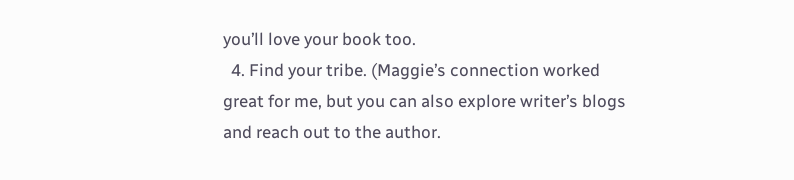you’ll love your book too.
  4. Find your tribe. (Maggie’s connection worked great for me, but you can also explore writer’s blogs and reach out to the author.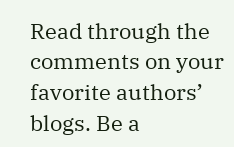Read through the comments on your favorite authors’ blogs. Be a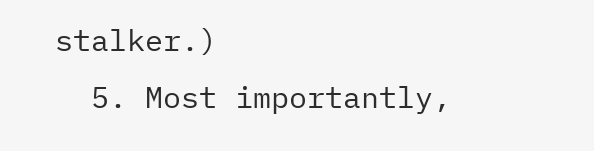stalker.)
  5. Most importantly,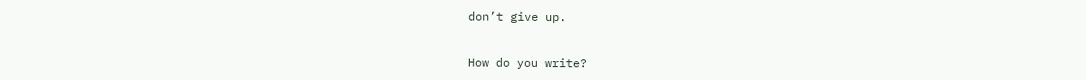don’t give up.


How do you write?